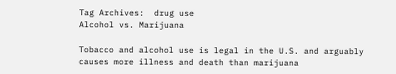Tag Archives:  drug use
Alcohol vs. Marijuana

Tobacco and alcohol use is legal in the U.S. and arguably causes more illness and death than marijuana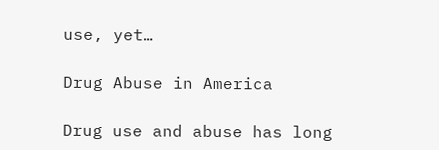use, yet…

Drug Abuse in America

Drug use and abuse has long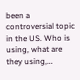been a controversial topic in the US. Who is using, what are they using,…